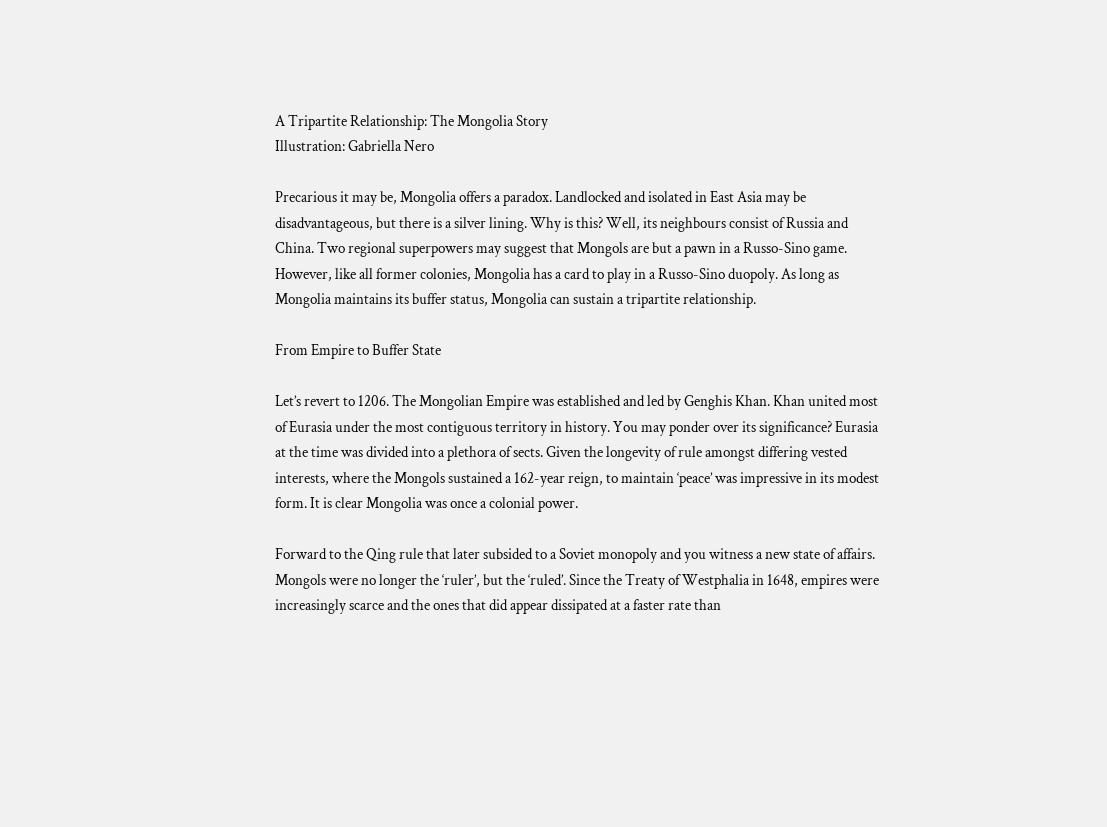A Tripartite Relationship: The Mongolia Story
Illustration: Gabriella Nero

Precarious it may be, Mongolia offers a paradox. Landlocked and isolated in East Asia may be disadvantageous, but there is a silver lining. Why is this? Well, its neighbours consist of Russia and China. Two regional superpowers may suggest that Mongols are but a pawn in a Russo-Sino game. However, like all former colonies, Mongolia has a card to play in a Russo-Sino duopoly. As long as Mongolia maintains its buffer status, Mongolia can sustain a tripartite relationship.

From Empire to Buffer State

Let’s revert to 1206. The Mongolian Empire was established and led by Genghis Khan. Khan united most of Eurasia under the most contiguous territory in history. You may ponder over its significance? Eurasia at the time was divided into a plethora of sects. Given the longevity of rule amongst differing vested interests, where the Mongols sustained a 162-year reign, to maintain ‘peace’ was impressive in its modest form. It is clear Mongolia was once a colonial power.

Forward to the Qing rule that later subsided to a Soviet monopoly and you witness a new state of affairs. Mongols were no longer the ‘ruler’, but the ‘ruled’. Since the Treaty of Westphalia in 1648, empires were increasingly scarce and the ones that did appear dissipated at a faster rate than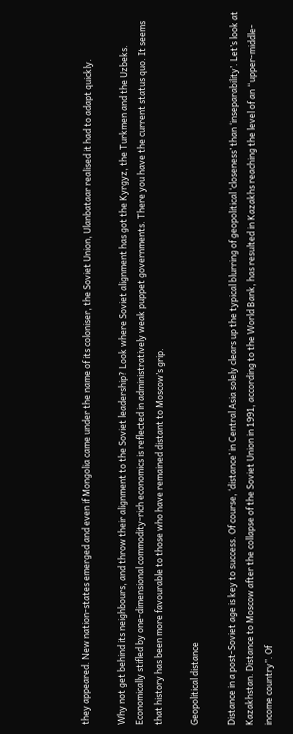they appeared. New nation-states emerged and even if Mongolia came under the name of its coloniser, the Soviet Union, Ulanbataar realised it had to adapt quickly.

Why not get behind its neighbours, and throw their alignment to the Soviet leadership? Look where Soviet alignment has got the Kyrgyz, the Turkmen and the Uzbeks. Economically stifled by one-dimensional commodity-rich economics is reflected in administratively weak puppet governments. There you have the current status quo. It seems that history has been more favourable to those who have remained distant to Moscow’s grip.

Geopolitical distance

Distance in a post-Soviet age is key to success. Of course, ‘distance’ in Central Asia solely clears up the typical blurring of geopolitical ‘closeness’ than ‘inseparability’. Let’s look at Kazakhstan. Distance to Moscow after the collapse of the Soviet Union in 1991, according to the World Bank, has resulted in Kazakhs reaching the level of an “upper-middle-income country”. Of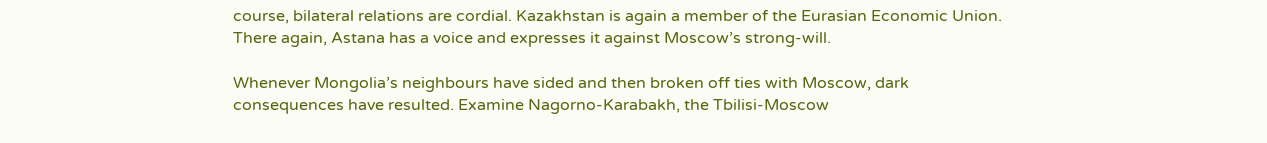course, bilateral relations are cordial. Kazakhstan is again a member of the Eurasian Economic Union. There again, Astana has a voice and expresses it against Moscow’s strong-will.

Whenever Mongolia’s neighbours have sided and then broken off ties with Moscow, dark consequences have resulted. Examine Nagorno-Karabakh, the Tbilisi-Moscow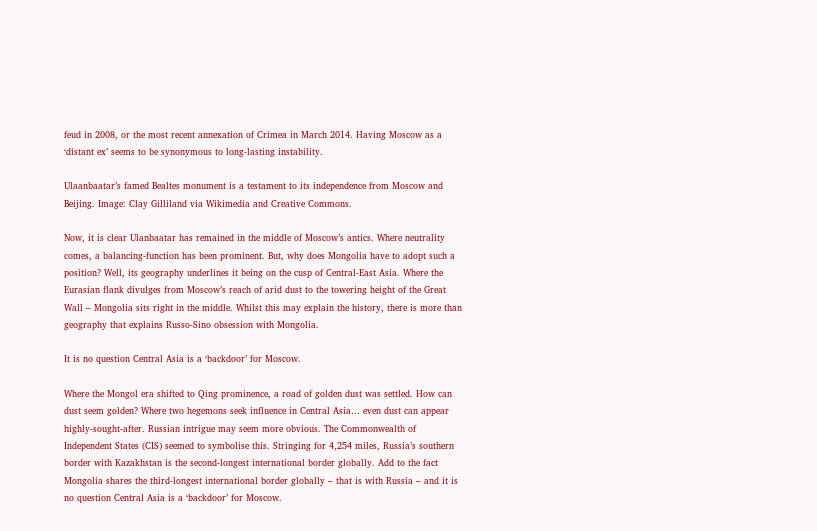feud in 2008, or the most recent annexation of Crimea in March 2014. Having Moscow as a ‘distant ex’ seems to be synonymous to long-lasting instability.

Ulaanbaatar’s famed Bealtes monument is a testament to its independence from Moscow and Beijing. Image: Clay Gilliland via Wikimedia and Creative Commons.

Now, it is clear Ulanbaatar has remained in the middle of Moscow’s antics. Where neutrality comes, a balancing-function has been prominent. But, why does Mongolia have to adopt such a position? Well, its geography underlines it being on the cusp of Central-East Asia. Where the Eurasian flank divulges from Moscow’s reach of arid dust to the towering height of the Great Wall – Mongolia sits right in the middle. Whilst this may explain the history, there is more than geography that explains Russo-Sino obsession with Mongolia.

It is no question Central Asia is a ‘backdoor’ for Moscow.

Where the Mongol era shifted to Qing prominence, a road of golden dust was settled. How can dust seem golden? Where two hegemons seek influence in Central Asia… even dust can appear highly-sought-after. Russian intrigue may seem more obvious. The Commonwealth of Independent States (CIS) seemed to symbolise this. Stringing for 4,254 miles, Russia’s southern border with Kazakhstan is the second-longest international border globally. Add to the fact Mongolia shares the third-longest international border globally – that is with Russia – and it is no question Central Asia is a ‘backdoor’ for Moscow.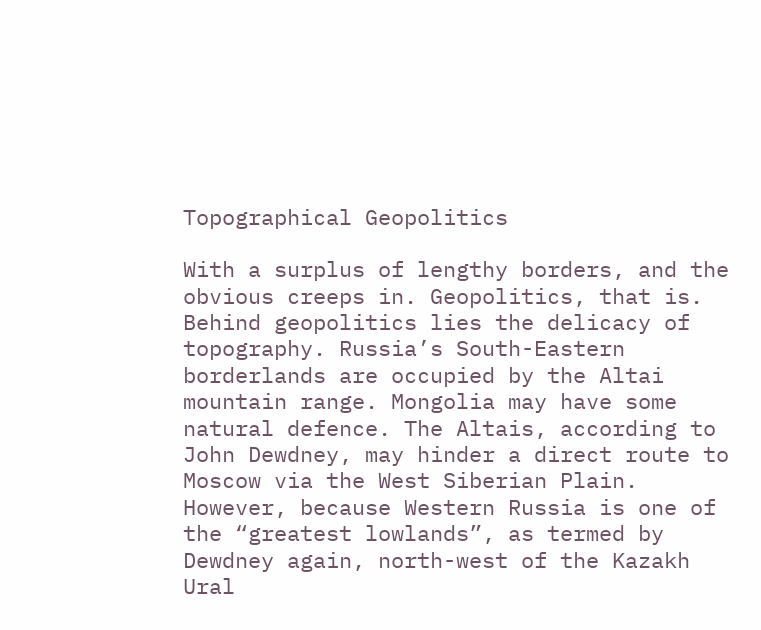Topographical Geopolitics

With a surplus of lengthy borders, and the obvious creeps in. Geopolitics, that is. Behind geopolitics lies the delicacy of topography. Russia’s South-Eastern borderlands are occupied by the Altai mountain range. Mongolia may have some natural defence. The Altais, according to John Dewdney, may hinder a direct route to Moscow via the West Siberian Plain. However, because Western Russia is one of the “greatest lowlands”, as termed by Dewdney again, north-west of the Kazakh Ural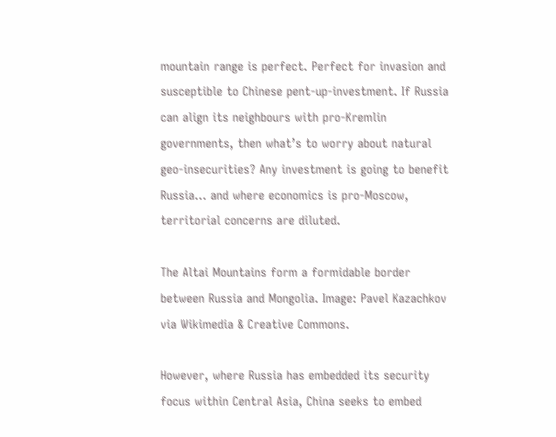mountain range is perfect. Perfect for invasion and susceptible to Chinese pent-up-investment. If Russia can align its neighbours with pro-Kremlin governments, then what’s to worry about natural geo-insecurities? Any investment is going to benefit Russia… and where economics is pro-Moscow, territorial concerns are diluted.

The Altai Mountains form a formidable border between Russia and Mongolia. Image: Pavel Kazachkov via Wikimedia & Creative Commons.

However, where Russia has embedded its security focus within Central Asia, China seeks to embed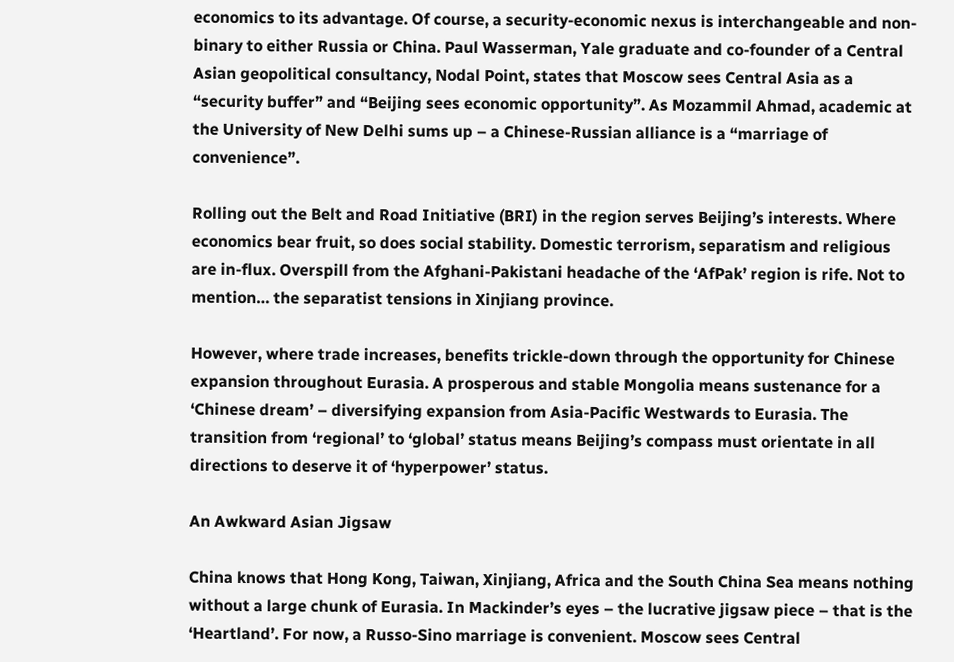economics to its advantage. Of course, a security-economic nexus is interchangeable and non-binary to either Russia or China. Paul Wasserman, Yale graduate and co-founder of a Central Asian geopolitical consultancy, Nodal Point, states that Moscow sees Central Asia as a “security buffer” and “Beijing sees economic opportunity”. As Mozammil Ahmad, academic at the University of New Delhi sums up – a Chinese-Russian alliance is a “marriage of convenience”.

Rolling out the Belt and Road Initiative (BRI) in the region serves Beijing’s interests. Where economics bear fruit, so does social stability. Domestic terrorism, separatism and religious are in-flux. Overspill from the Afghani-Pakistani headache of the ‘AfPak’ region is rife. Not to mention… the separatist tensions in Xinjiang province.

However, where trade increases, benefits trickle-down through the opportunity for Chinese expansion throughout Eurasia. A prosperous and stable Mongolia means sustenance for a ‘Chinese dream’ – diversifying expansion from Asia-Pacific Westwards to Eurasia. The transition from ‘regional’ to ‘global’ status means Beijing’s compass must orientate in all directions to deserve it of ‘hyperpower’ status.

An Awkward Asian Jigsaw

China knows that Hong Kong, Taiwan, Xinjiang, Africa and the South China Sea means nothing without a large chunk of Eurasia. In Mackinder’s eyes – the lucrative jigsaw piece – that is the ‘Heartland’. For now, a Russo-Sino marriage is convenient. Moscow sees Central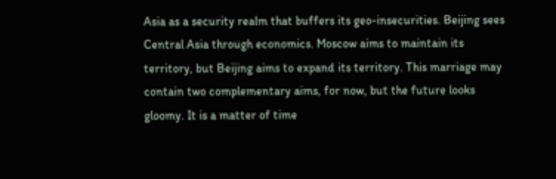Asia as a security realm that buffers its geo-insecurities. Beijing sees Central Asia through economics. Moscow aims to maintain its territory, but Beijing aims to expand its territory. This marriage may contain two complementary aims, for now, but the future looks gloomy. It is a matter of time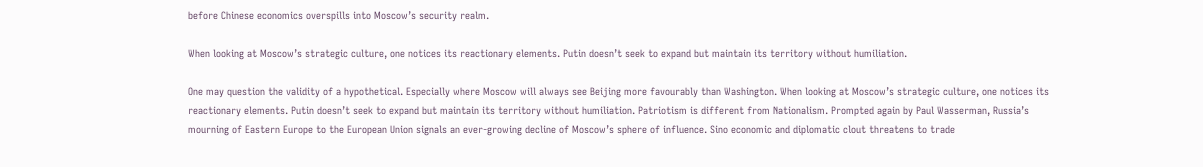before Chinese economics overspills into Moscow’s security realm.

When looking at Moscow’s strategic culture, one notices its reactionary elements. Putin doesn’t seek to expand but maintain its territory without humiliation.

One may question the validity of a hypothetical. Especially where Moscow will always see Beijing more favourably than Washington. When looking at Moscow’s strategic culture, one notices its reactionary elements. Putin doesn’t seek to expand but maintain its territory without humiliation. Patriotism is different from Nationalism. Prompted again by Paul Wasserman, Russia’s mourning of Eastern Europe to the European Union signals an ever-growing decline of Moscow’s sphere of influence. Sino economic and diplomatic clout threatens to trade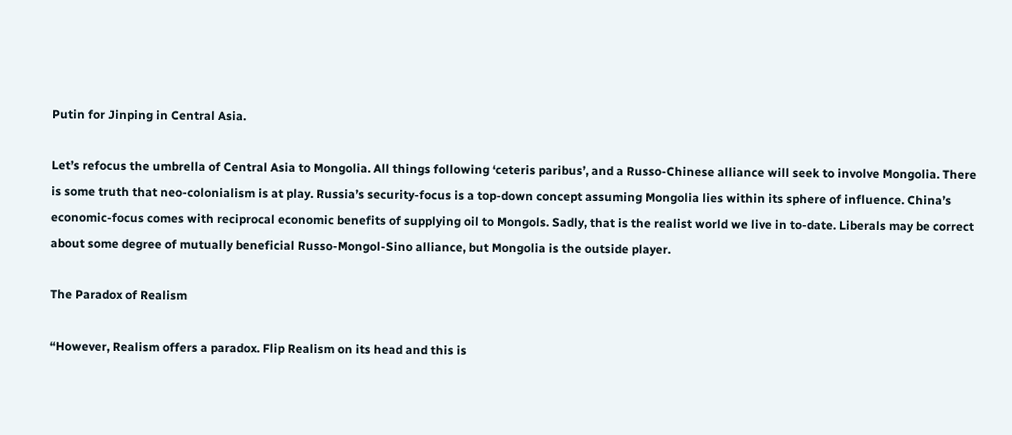Putin for Jinping in Central Asia.

Let’s refocus the umbrella of Central Asia to Mongolia. All things following ‘ceteris paribus’, and a Russo-Chinese alliance will seek to involve Mongolia. There is some truth that neo-colonialism is at play. Russia’s security-focus is a top-down concept assuming Mongolia lies within its sphere of influence. China’s economic-focus comes with reciprocal economic benefits of supplying oil to Mongols. Sadly, that is the realist world we live in to-date. Liberals may be correct about some degree of mutually beneficial Russo-Mongol-Sino alliance, but Mongolia is the outside player.

The Paradox of Realism

“However, Realism offers a paradox. Flip Realism on its head and this is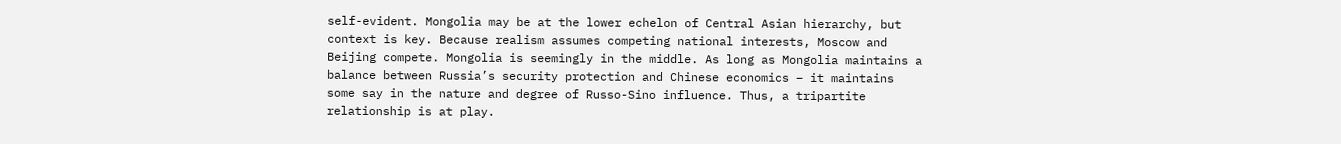self-evident. Mongolia may be at the lower echelon of Central Asian hierarchy, but context is key. Because realism assumes competing national interests, Moscow and Beijing compete. Mongolia is seemingly in the middle. As long as Mongolia maintains a balance between Russia’s security protection and Chinese economics – it maintains some say in the nature and degree of Russo-Sino influence. Thus, a tripartite relationship is at play.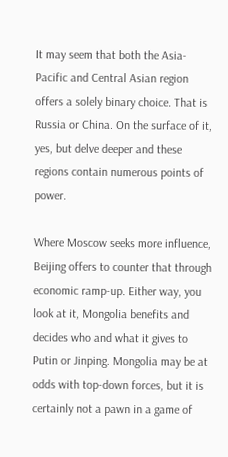It may seem that both the Asia-Pacific and Central Asian region offers a solely binary choice. That is Russia or China. On the surface of it, yes, but delve deeper and these regions contain numerous points of power.

Where Moscow seeks more influence, Beijing offers to counter that through economic ramp-up. Either way, you look at it, Mongolia benefits and decides who and what it gives to Putin or Jinping. Mongolia may be at odds with top-down forces, but it is certainly not a pawn in a game of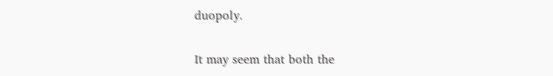duopoly.

It may seem that both the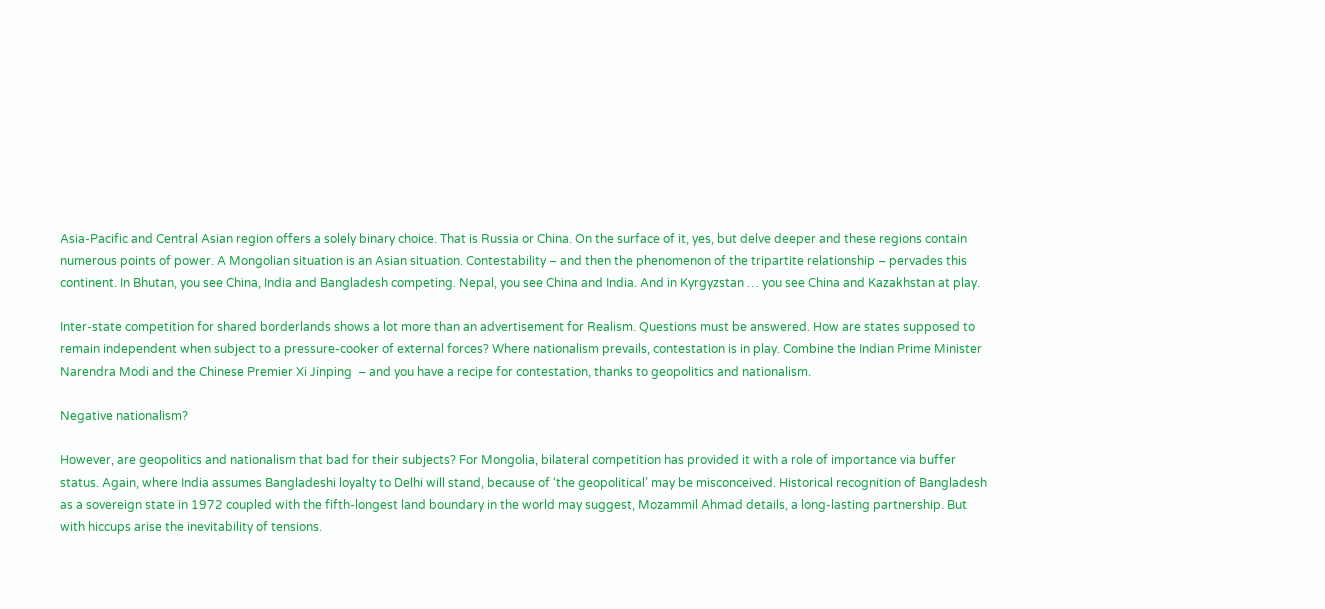Asia-Pacific and Central Asian region offers a solely binary choice. That is Russia or China. On the surface of it, yes, but delve deeper and these regions contain numerous points of power. A Mongolian situation is an Asian situation. Contestability – and then the phenomenon of the tripartite relationship – pervades this continent. In Bhutan, you see China, India and Bangladesh competing. Nepal, you see China and India. And in Kyrgyzstan … you see China and Kazakhstan at play.

Inter-state competition for shared borderlands shows a lot more than an advertisement for Realism. Questions must be answered. How are states supposed to remain independent when subject to a pressure-cooker of external forces? Where nationalism prevails, contestation is in play. Combine the Indian Prime Minister Narendra Modi and the Chinese Premier Xi Jinping  – and you have a recipe for contestation, thanks to geopolitics and nationalism.

Negative nationalism?

However, are geopolitics and nationalism that bad for their subjects? For Mongolia, bilateral competition has provided it with a role of importance via buffer status. Again, where India assumes Bangladeshi loyalty to Delhi will stand, because of ‘the geopolitical’ may be misconceived. Historical recognition of Bangladesh as a sovereign state in 1972 coupled with the fifth-longest land boundary in the world may suggest, Mozammil Ahmad details, a long-lasting partnership. But with hiccups arise the inevitability of tensions.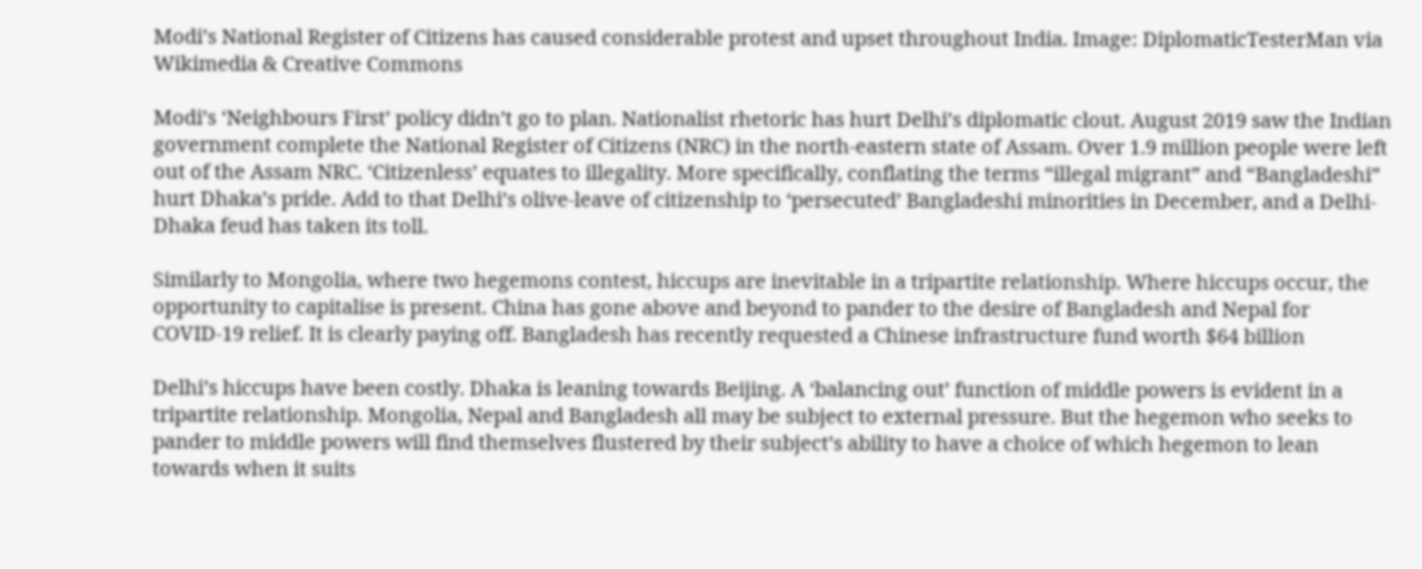Modi’s National Register of Citizens has caused considerable protest and upset throughout India. Image: DiplomaticTesterMan via Wikimedia & Creative Commons

Modi’s ‘Neighbours First’ policy didn’t go to plan. Nationalist rhetoric has hurt Delhi’s diplomatic clout. August 2019 saw the Indian government complete the National Register of Citizens (NRC) in the north-eastern state of Assam. Over 1.9 million people were left out of the Assam NRC. ‘Citizenless’ equates to illegality. More specifically, conflating the terms “illegal migrant” and “Bangladeshi” hurt Dhaka’s pride. Add to that Delhi’s olive-leave of citizenship to ‘persecuted’ Bangladeshi minorities in December, and a Delhi-Dhaka feud has taken its toll.

Similarly to Mongolia, where two hegemons contest, hiccups are inevitable in a tripartite relationship. Where hiccups occur, the opportunity to capitalise is present. China has gone above and beyond to pander to the desire of Bangladesh and Nepal for COVID-19 relief. It is clearly paying off. Bangladesh has recently requested a Chinese infrastructure fund worth $64 billion

Delhi’s hiccups have been costly. Dhaka is leaning towards Beijing. A ‘balancing out’ function of middle powers is evident in a tripartite relationship. Mongolia, Nepal and Bangladesh all may be subject to external pressure. But the hegemon who seeks to pander to middle powers will find themselves flustered by their subject’s ability to have a choice of which hegemon to lean towards when it suits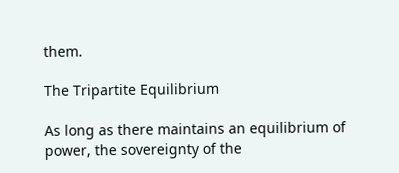them.

The Tripartite Equilibrium

As long as there maintains an equilibrium of power, the sovereignty of the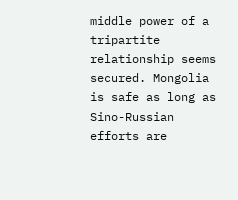middle power of a tripartite relationship seems secured. Mongolia is safe as long as Sino-Russian efforts are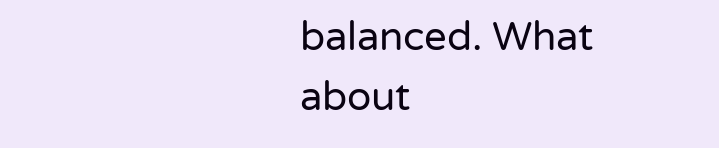balanced. What about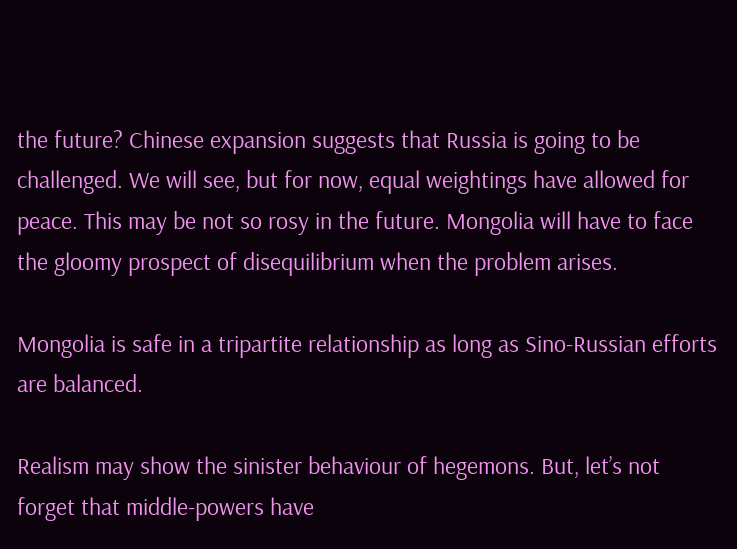the future? Chinese expansion suggests that Russia is going to be challenged. We will see, but for now, equal weightings have allowed for peace. This may be not so rosy in the future. Mongolia will have to face the gloomy prospect of disequilibrium when the problem arises.

Mongolia is safe in a tripartite relationship as long as Sino-Russian efforts are balanced.

Realism may show the sinister behaviour of hegemons. But, let’s not forget that middle-powers have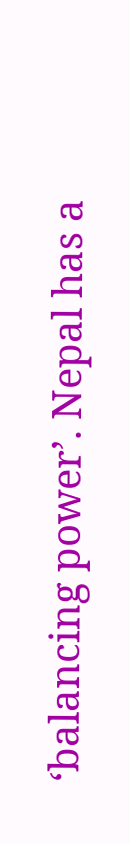‘balancing power’. Nepal has a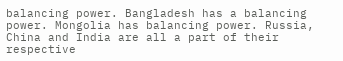balancing power. Bangladesh has a balancing power. Mongolia has balancing power. Russia, China and India are all a part of their respective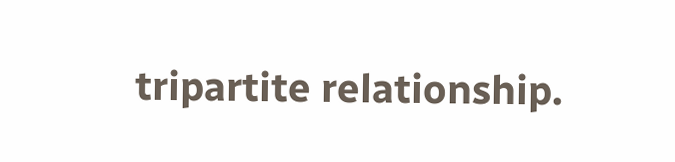tripartite relationship.